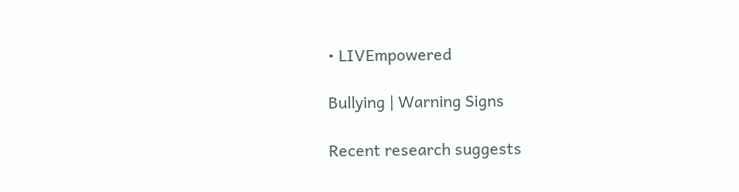• LIVEmpowered

Bullying | Warning Signs

Recent research suggests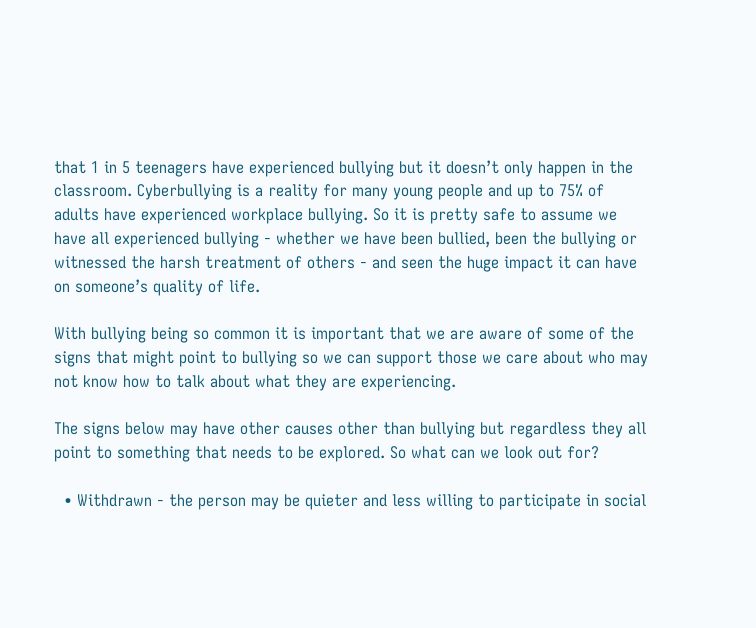that 1 in 5 teenagers have experienced bullying but it doesn’t only happen in the classroom. Cyberbullying is a reality for many young people and up to 75% of adults have experienced workplace bullying. So it is pretty safe to assume we have all experienced bullying - whether we have been bullied, been the bullying or witnessed the harsh treatment of others - and seen the huge impact it can have on someone’s quality of life.

With bullying being so common it is important that we are aware of some of the signs that might point to bullying so we can support those we care about who may not know how to talk about what they are experiencing.

The signs below may have other causes other than bullying but regardless they all point to something that needs to be explored. So what can we look out for?

  • Withdrawn - the person may be quieter and less willing to participate in social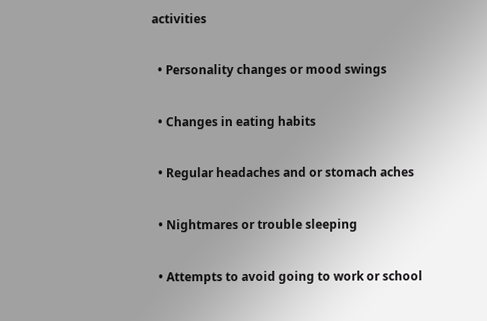activities

  • Personality changes or mood swings

  • Changes in eating habits

  • Regular headaches and or stomach aches

  • Nightmares or trouble sleeping

  • Attempts to avoid going to work or school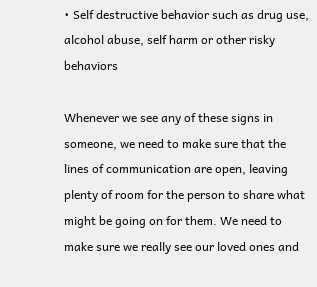• Self destructive behavior such as drug use, alcohol abuse, self harm or other risky behaviors

Whenever we see any of these signs in someone, we need to make sure that the lines of communication are open, leaving plenty of room for the person to share what might be going on for them. We need to make sure we really see our loved ones and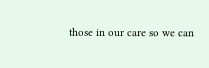those in our care so we can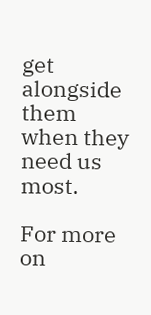get alongside them when they need us most.

For more on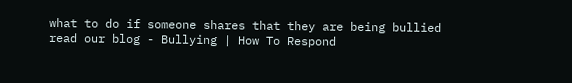what to do if someone shares that they are being bullied read our blog - Bullying | How To Respond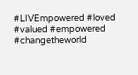#LIVEmpowered #loved #valued #empowered #changetheworld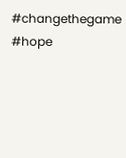#changethegame #hope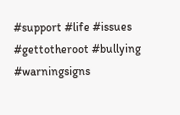#support #life #issues #gettotheroot #bullying #warningsigns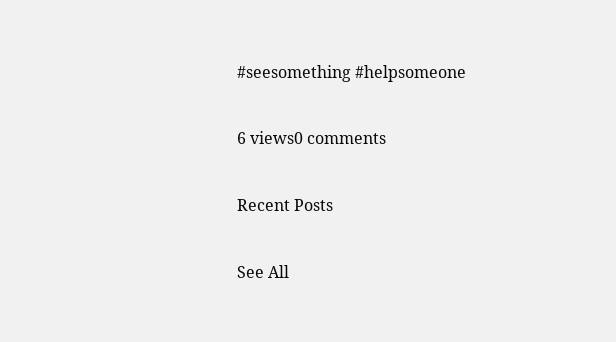#seesomething #helpsomeone

6 views0 comments

Recent Posts

See All